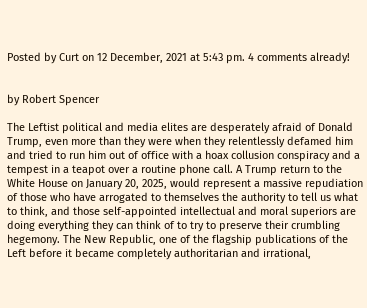Posted by Curt on 12 December, 2021 at 5:43 pm. 4 comments already!


by Robert Spencer

The Leftist political and media elites are desperately afraid of Donald Trump, even more than they were when they relentlessly defamed him and tried to run him out of office with a hoax collusion conspiracy and a tempest in a teapot over a routine phone call. A Trump return to the White House on January 20, 2025, would represent a massive repudiation of those who have arrogated to themselves the authority to tell us what to think, and those self-appointed intellectual and moral superiors are doing everything they can think of to try to preserve their crumbling hegemony. The New Republic, one of the flagship publications of the Left before it became completely authoritarian and irrational,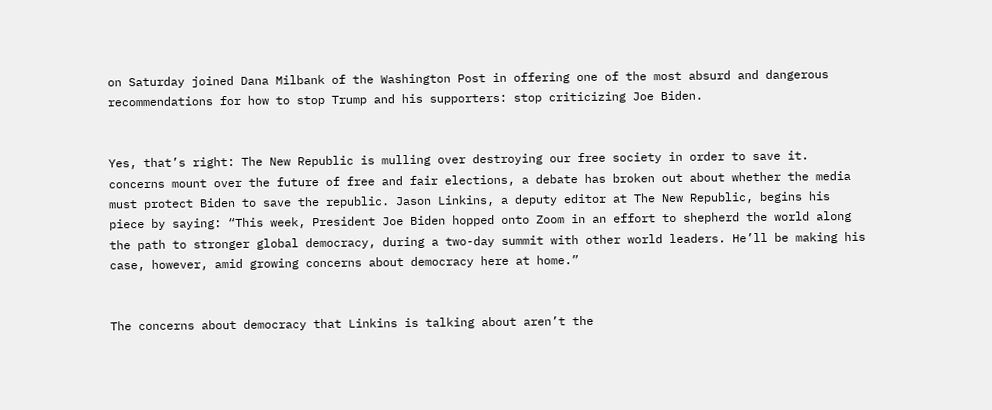on Saturday joined Dana Milbank of the Washington Post in offering one of the most absurd and dangerous recommendations for how to stop Trump and his supporters: stop criticizing Joe Biden.


Yes, that’s right: The New Republic is mulling over destroying our free society in order to save it. concerns mount over the future of free and fair elections, a debate has broken out about whether the media must protect Biden to save the republic. Jason Linkins, a deputy editor at The New Republic, begins his piece by saying: “This week, President Joe Biden hopped onto Zoom in an effort to shepherd the world along the path to stronger global democracy, during a two-day summit with other world leaders. He’ll be making his case, however, amid growing concerns about democracy here at home.”


The concerns about democracy that Linkins is talking about aren’t the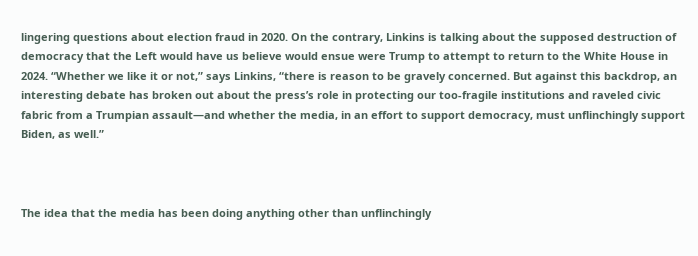lingering questions about election fraud in 2020. On the contrary, Linkins is talking about the supposed destruction of democracy that the Left would have us believe would ensue were Trump to attempt to return to the White House in 2024. “Whether we like it or not,” says Linkins, “there is reason to be gravely concerned. But against this backdrop, an interesting debate has broken out about the press’s role in protecting our too-fragile institutions and raveled civic fabric from a Trumpian assault—and whether the media, in an effort to support democracy, must unflinchingly support Biden, as well.”



The idea that the media has been doing anything other than unflinchingly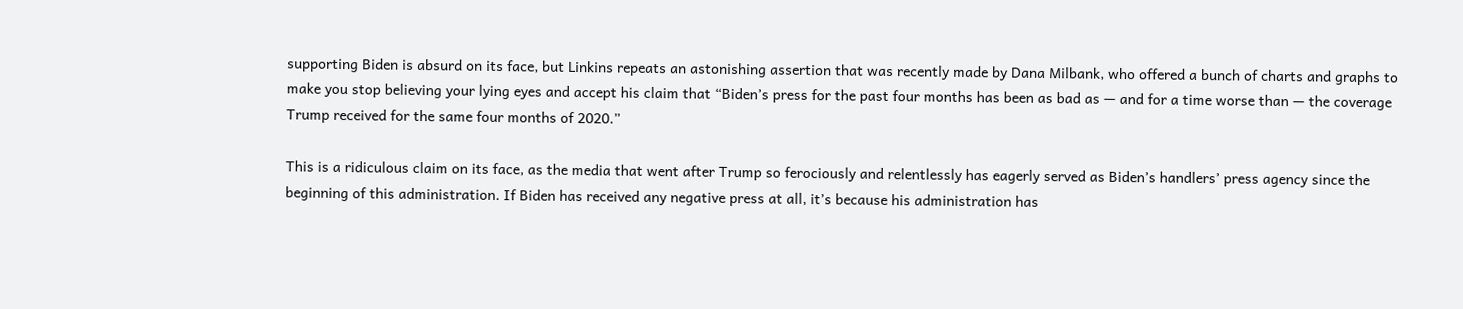supporting Biden is absurd on its face, but Linkins repeats an astonishing assertion that was recently made by Dana Milbank, who offered a bunch of charts and graphs to make you stop believing your lying eyes and accept his claim that “Biden’s press for the past four months has been as bad as — and for a time worse than — the coverage Trump received for the same four months of 2020.”

This is a ridiculous claim on its face, as the media that went after Trump so ferociously and relentlessly has eagerly served as Biden’s handlers’ press agency since the beginning of this administration. If Biden has received any negative press at all, it’s because his administration has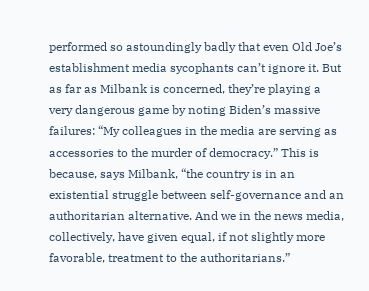performed so astoundingly badly that even Old Joe’s establishment media sycophants can’t ignore it. But as far as Milbank is concerned, they’re playing a very dangerous game by noting Biden’s massive failures: “My colleagues in the media are serving as accessories to the murder of democracy.” This is because, says Milbank, “the country is in an existential struggle between self-governance and an authoritarian alternative. And we in the news media, collectively, have given equal, if not slightly more favorable, treatment to the authoritarians.”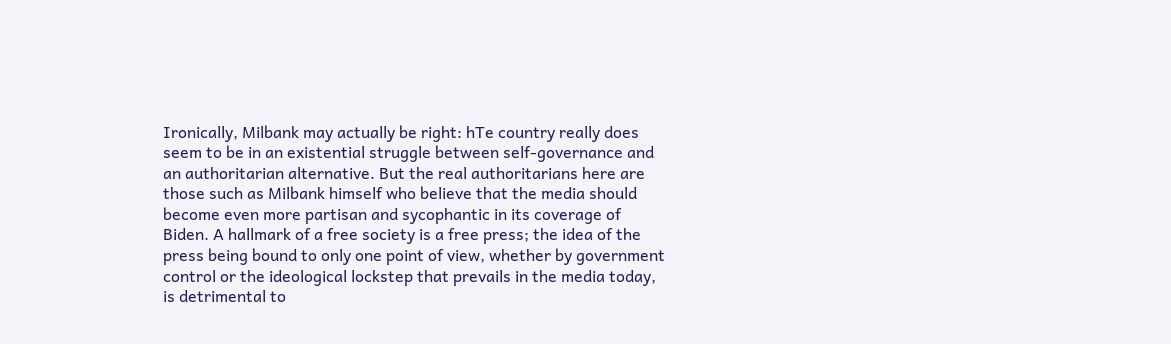Ironically, Milbank may actually be right: hTe country really does seem to be in an existential struggle between self-governance and an authoritarian alternative. But the real authoritarians here are those such as Milbank himself who believe that the media should become even more partisan and sycophantic in its coverage of Biden. A hallmark of a free society is a free press; the idea of the press being bound to only one point of view, whether by government control or the ideological lockstep that prevails in the media today, is detrimental to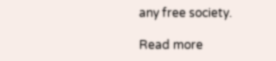any free society.

Read more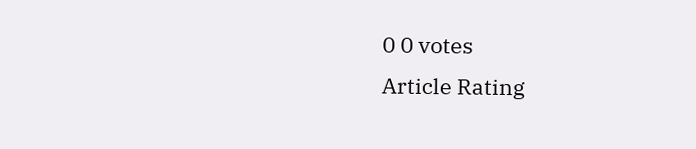0 0 votes
Article Rating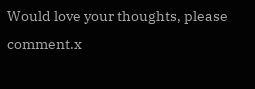Would love your thoughts, please comment.x